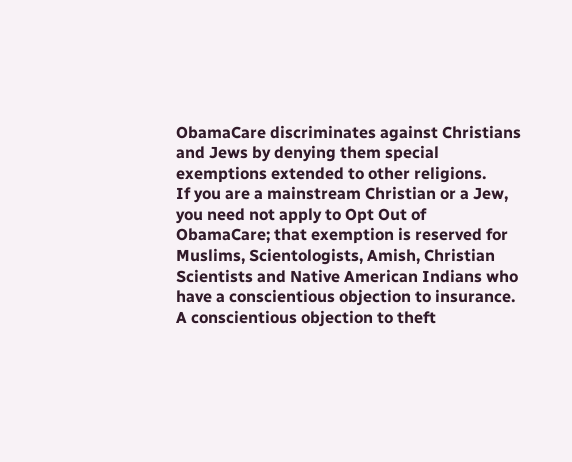ObamaCare discriminates against Christians and Jews by denying them special exemptions extended to other religions.
If you are a mainstream Christian or a Jew, you need not apply to Opt Out of ObamaCare; that exemption is reserved for Muslims, Scientologists, Amish, Christian Scientists and Native American Indians who have a conscientious objection to insurance. A conscientious objection to theft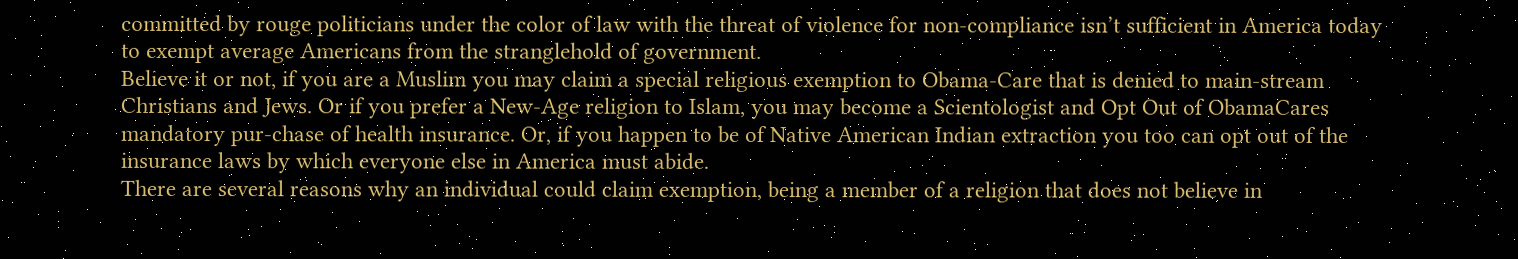committed by rouge politicians under the color of law with the threat of violence for non-compliance isn’t sufficient in America today to exempt average Americans from the stranglehold of government.
Believe it or not, if you are a Muslim you may claim a special religious exemption to Obama-Care that is denied to main-stream Christians and Jews. Or if you prefer a New-Age religion to Islam, you may become a Scientologist and Opt Out of ObamaCares mandatory pur-chase of health insurance. Or, if you happen to be of Native American Indian extraction you too can opt out of the insurance laws by which everyone else in America must abide.
There are several reasons why an individual could claim exemption, being a member of a religion that does not believe in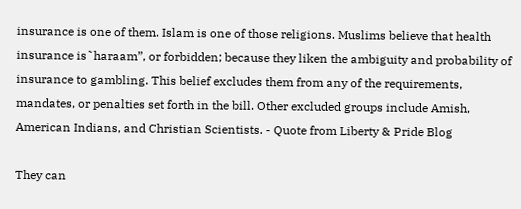insurance is one of them. Islam is one of those religions. Muslims believe that health insurance is˜haraam”, or forbidden; because they liken the ambiguity and probability of insurance to gambling. This belief excludes them from any of the requirements, mandates, or penalties set forth in the bill. Other excluded groups include Amish, American Indians, and Christian Scientists. - Quote from Liberty & Pride Blog

They can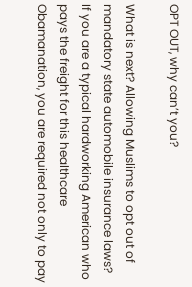OPT OUT, why can’t you?

What is next? Allowing Muslims to opt out of mandatory state automobile insurance laws?
If you are a typical hardworking American who pays the freight for this healthcare Obamanation, you are required not only to pay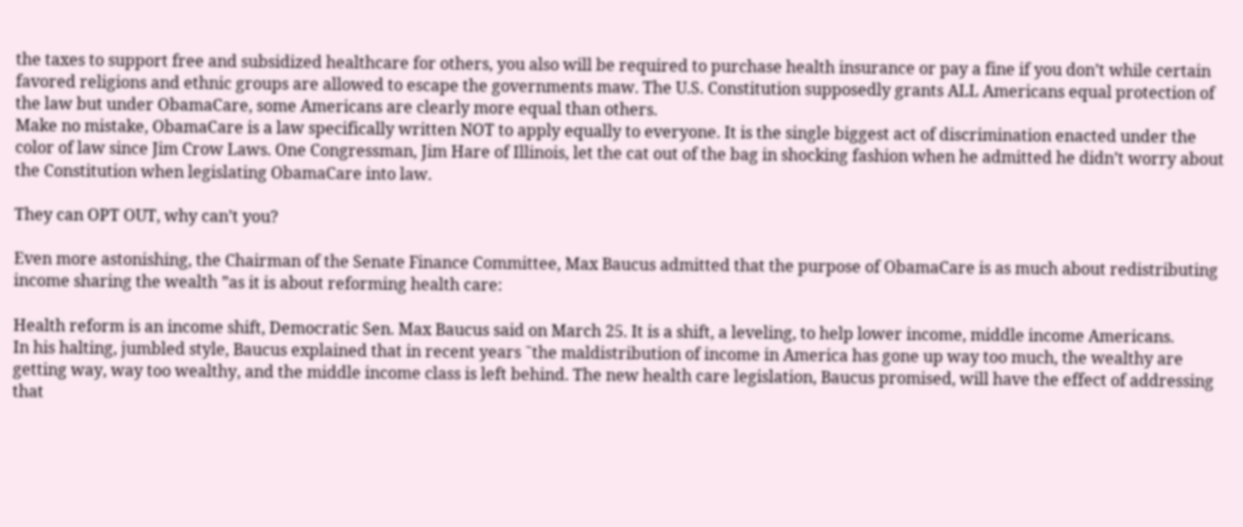the taxes to support free and subsidized healthcare for others, you also will be required to purchase health insurance or pay a fine if you don’t while certain favored religions and ethnic groups are allowed to escape the governments maw. The U.S. Constitution supposedly grants ALL Americans equal protection of the law but under ObamaCare, some Americans are clearly more equal than others.
Make no mistake, ObamaCare is a law specifically written NOT to apply equally to everyone. It is the single biggest act of discrimination enacted under the color of law since Jim Crow Laws. One Congressman, Jim Hare of Illinois, let the cat out of the bag in shocking fashion when he admitted he didn’t worry about the Constitution when legislating ObamaCare into law.

They can OPT OUT, why can’t you?

Even more astonishing, the Chairman of the Senate Finance Committee, Max Baucus admitted that the purpose of ObamaCare is as much about redistributing income sharing the wealth ”as it is about reforming health care:

Health reform is an income shift, Democratic Sen. Max Baucus said on March 25. It is a shift, a leveling, to help lower income, middle income Americans.
In his halting, jumbled style, Baucus explained that in recent years ˜the maldistribution of income in America has gone up way too much, the wealthy are getting way, way too wealthy, and the middle income class is left behind. The new health care legislation, Baucus promised, will have the effect of addressing that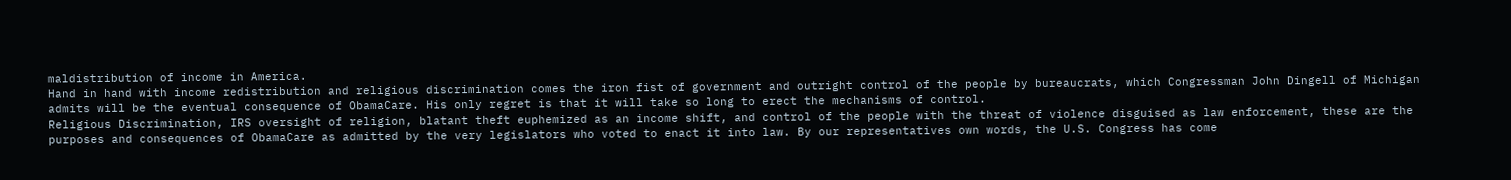maldistribution of income in America.
Hand in hand with income redistribution and religious discrimination comes the iron fist of government and outright control of the people by bureaucrats, which Congressman John Dingell of Michigan admits will be the eventual consequence of ObamaCare. His only regret is that it will take so long to erect the mechanisms of control.
Religious Discrimination, IRS oversight of religion, blatant theft euphemized as an income shift, and control of the people with the threat of violence disguised as law enforcement, these are the purposes and consequences of ObamaCare as admitted by the very legislators who voted to enact it into law. By our representatives own words, the U.S. Congress has come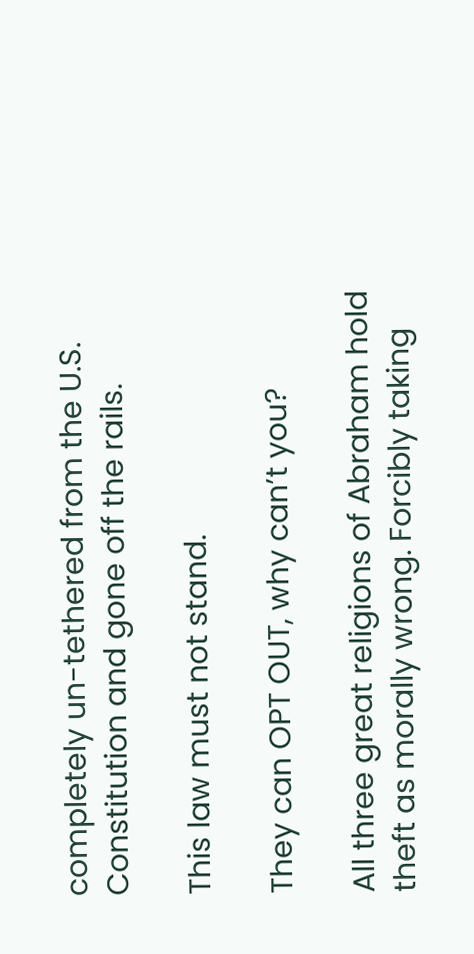completely un-tethered from the U.S. Constitution and gone off the rails.

This law must not stand.

They can OPT OUT, why can’t you?

All three great religions of Abraham hold theft as morally wrong. Forcibly taking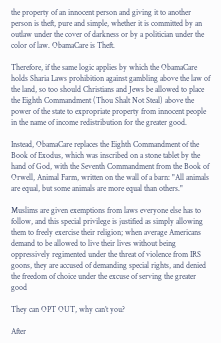the property of an innocent person and giving it to another person is theft, pure and simple, whether it is committed by an outlaw under the cover of darkness or by a politician under the color of law. ObamaCare is Theft.

Therefore, if the same logic applies by which the ObamaCare holds Sharia Laws prohibition against gambling above the law of the land, so too should Christians and Jews be allowed to place the Eighth Commandment (Thou Shalt Not Steal) above the power of the state to expropriate property from innocent people in the name of income redistribution for the greater good.

Instead, ObamaCare replaces the Eighth Commandment of the Book of Exodus, which was inscribed on a stone tablet by the hand of God, with the Seventh Commandment from the Book of Orwell, Animal Farm, written on the wall of a barn: "All animals are equal, but some animals are more equal than others."

Muslims are given exemptions from laws everyone else has to follow, and this special privilege is justified as simply allowing them to freely exercise their religion; when average Americans demand to be allowed to live their lives without being oppressively regimented under the threat of violence from IRS goons, they are accused of demanding special rights, and denied the freedom of choice under the excuse of serving the greater good

They can OPT OUT, why can’t you?

After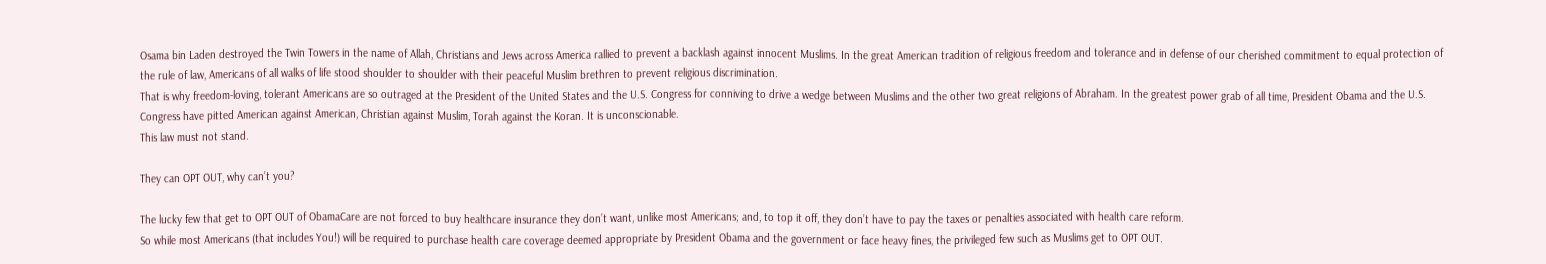Osama bin Laden destroyed the Twin Towers in the name of Allah, Christians and Jews across America rallied to prevent a backlash against innocent Muslims. In the great American tradition of religious freedom and tolerance and in defense of our cherished commitment to equal protection of the rule of law, Americans of all walks of life stood shoulder to shoulder with their peaceful Muslim brethren to prevent religious discrimination.
That is why freedom-loving, tolerant Americans are so outraged at the President of the United States and the U.S. Congress for conniving to drive a wedge between Muslims and the other two great religions of Abraham. In the greatest power grab of all time, President Obama and the U.S. Congress have pitted American against American, Christian against Muslim, Torah against the Koran. It is unconscionable.
This law must not stand.

They can OPT OUT, why can’t you?

The lucky few that get to OPT OUT of ObamaCare are not forced to buy healthcare insurance they don’t want, unlike most Americans; and, to top it off, they don’t have to pay the taxes or penalties associated with health care reform.
So while most Americans (that includes You!) will be required to purchase health care coverage deemed appropriate by President Obama and the government or face heavy fines, the privileged few such as Muslims get to OPT OUT.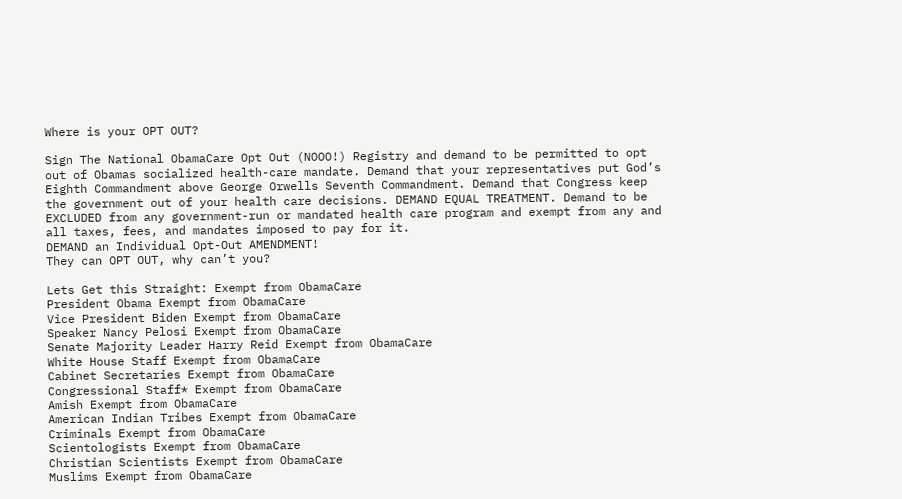Where is your OPT OUT?

Sign The National ObamaCare Opt Out (NOOO!) Registry and demand to be permitted to opt out of Obamas socialized health-care mandate. Demand that your representatives put God’s Eighth Commandment above George Orwells Seventh Commandment. Demand that Congress keep the government out of your health care decisions. DEMAND EQUAL TREATMENT. Demand to be EXCLUDED from any government-run or mandated health care program and exempt from any and all taxes, fees, and mandates imposed to pay for it.
DEMAND an Individual Opt-Out AMENDMENT!
They can OPT OUT, why can’t you?

Lets Get this Straight: Exempt from ObamaCare
President Obama Exempt from ObamaCare
Vice President Biden Exempt from ObamaCare
Speaker Nancy Pelosi Exempt from ObamaCare
Senate Majority Leader Harry Reid Exempt from ObamaCare
White House Staff Exempt from ObamaCare
Cabinet Secretaries Exempt from ObamaCare
Congressional Staff* Exempt from ObamaCare
Amish Exempt from ObamaCare
American Indian Tribes Exempt from ObamaCare
Criminals Exempt from ObamaCare
Scientologists Exempt from ObamaCare
Christian Scientists Exempt from ObamaCare
Muslims Exempt from ObamaCare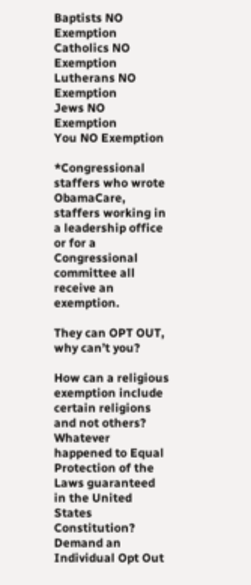Baptists NO Exemption
Catholics NO Exemption
Lutherans NO Exemption
Jews NO Exemption
You NO Exemption

*Congressional staffers who wrote ObamaCare, staffers working in a leadership office or for a Congressional committee all receive an exemption.

They can OPT OUT, why can’t you?

How can a religious exemption include certain religions and not others? Whatever happened to Equal Protection of the Laws guaranteed in the United States Constitution?
Demand an Individual Opt Out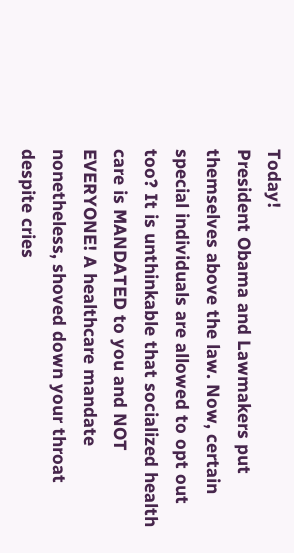Today!
President Obama and Lawmakers put themselves above the law. Now, certain special individuals are allowed to opt out too? It is unthinkable that socialized health care is MANDATED to you and NOT EVERYONE! A healthcare mandate nonetheless, shoved down your throat despite cries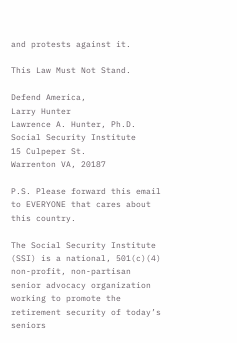and protests against it.

This Law Must Not Stand.

Defend America,
Larry Hunter
Lawrence A. Hunter, Ph.D.
Social Security Institute
15 Culpeper St.
Warrenton VA, 20187

P.S. Please forward this email to EVERYONE that cares about this country.

The Social Security Institute (SSI) is a national, 501(c)(4) non-profit, non-partisan senior advocacy organization working to promote the retirement security of today’s seniors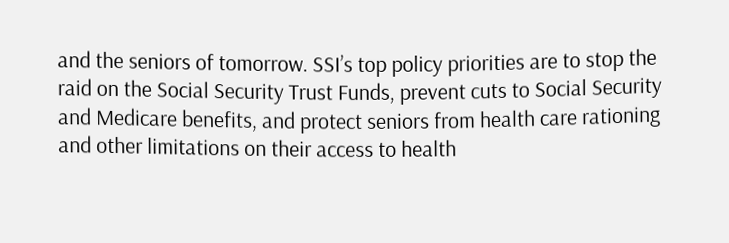and the seniors of tomorrow. SSI’s top policy priorities are to stop the raid on the Social Security Trust Funds, prevent cuts to Social Security and Medicare benefits, and protect seniors from health care rationing and other limitations on their access to health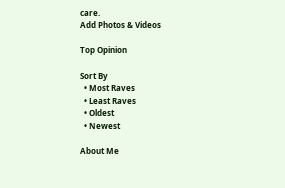care.
Add Photos & Videos

Top Opinion

Sort By
  • Most Raves
  • Least Raves
  • Oldest
  • Newest

About Me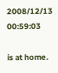2008/12/13 00:59:03

is at home.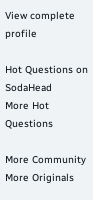View complete profile

Hot Questions on SodaHead
More Hot Questions

More Community More Originals